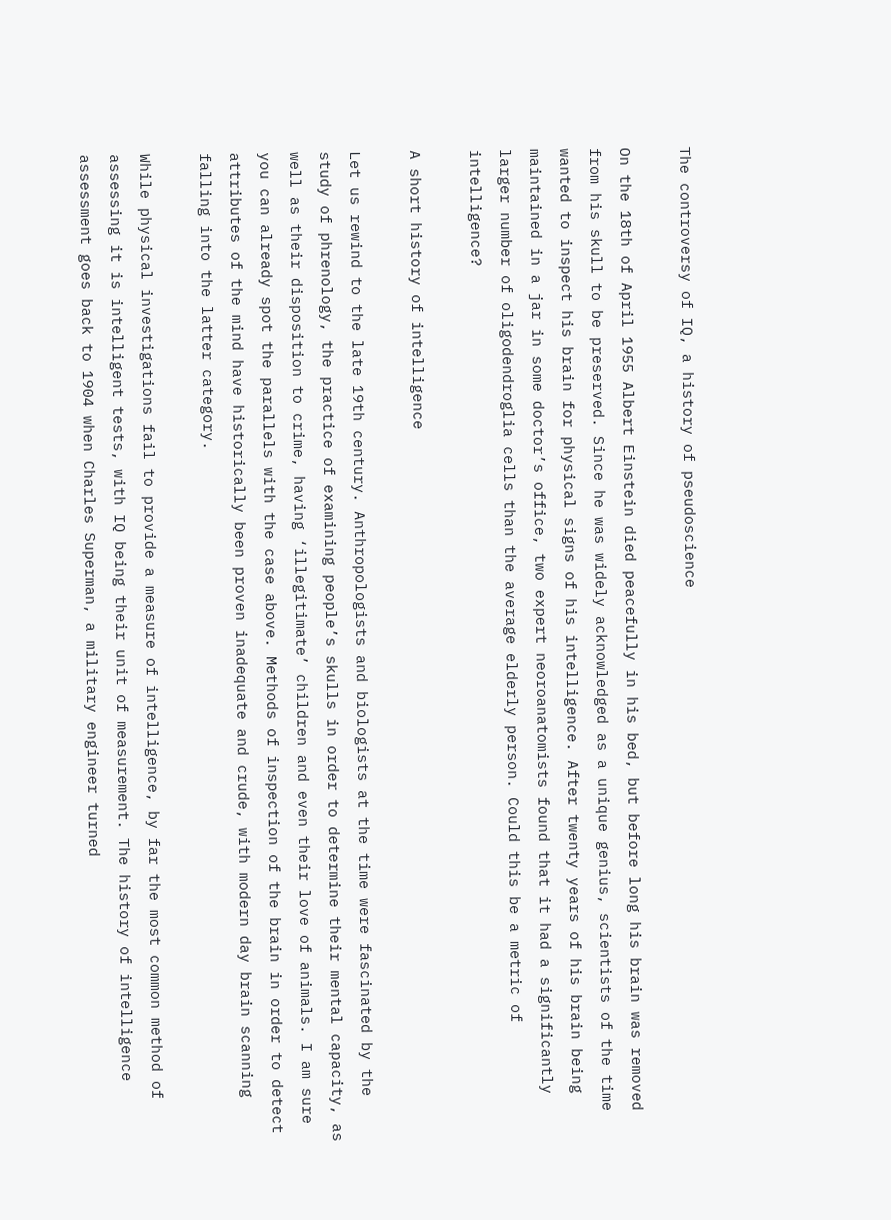The controversy of IQ, a history of pseudoscience

On the 18th of April 1955 Albert Einstein died peacefully in his bed, but before long his brain was removed from his skull to be preserved. Since he was widely acknowledged as a unique genius, scientists of the time wanted to inspect his brain for physical signs of his intelligence. After twenty years of his brain being maintained in a jar in some doctor’s office, two expert neoroanatomists found that it had a significantly larger number of oligodendroglia cells than the average elderly person. Could this be a metric of intelligence?

A short history of intelligence

Let us rewind to the late 19th century. Anthropologists and biologists at the time were fascinated by the study of phrenology, the practice of examining people’s skulls in order to determine their mental capacity, as well as their disposition to crime, having ‘illegitimate’ children and even their love of animals. I am sure you can already spot the parallels with the case above. Methods of inspection of the brain in order to detect attributes of the mind have historically been proven inadequate and crude, with modern day brain scanning falling into the latter category.

While physical investigations fail to provide a measure of intelligence, by far the most common method of assessing it is intelligent tests, with IQ being their unit of measurement. The history of intelligence assessment goes back to 1904 when Charles Superman, a military engineer turned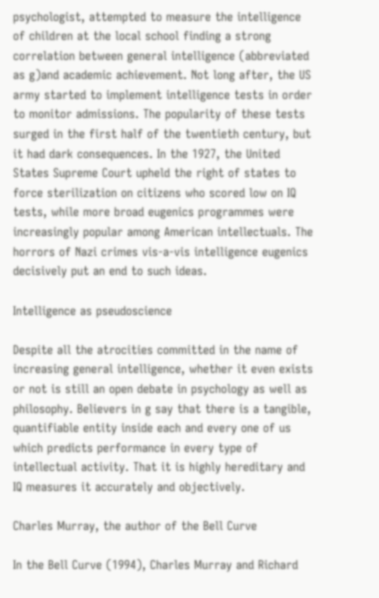psychologist, attempted to measure the intelligence of children at the local school finding a strong correlation between general intelligence (abbreviated as g)and academic achievement. Not long after, the US army started to implement intelligence tests in order to monitor admissions. The popularity of these tests surged in the first half of the twentieth century, but it had dark consequences. In the 1927, the United States Supreme Court upheld the right of states to force sterilization on citizens who scored low on IQ tests, while more broad eugenics programmes were increasingly popular among American intellectuals. The horrors of Nazi crimes vis-a-vis intelligence eugenics decisively put an end to such ideas.

Intelligence as pseudoscience

Despite all the atrocities committed in the name of increasing general intelligence, whether it even exists or not is still an open debate in psychology as well as philosophy. Believers in g say that there is a tangible, quantifiable entity inside each and every one of us which predicts performance in every type of intellectual activity. That it is highly hereditary and IQ measures it accurately and objectively.

Charles Murray, the author of the Bell Curve

In the Bell Curve (1994), Charles Murray and Richard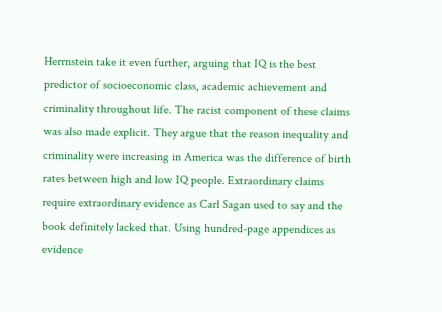Herrnstein take it even further, arguing that IQ is the best predictor of socioeconomic class, academic achievement and criminality throughout life. The racist component of these claims was also made explicit. They argue that the reason inequality and criminality were increasing in America was the difference of birth rates between high and low IQ people. Extraordinary claims require extraordinary evidence as Carl Sagan used to say and the book definitely lacked that. Using hundred-page appendices as evidence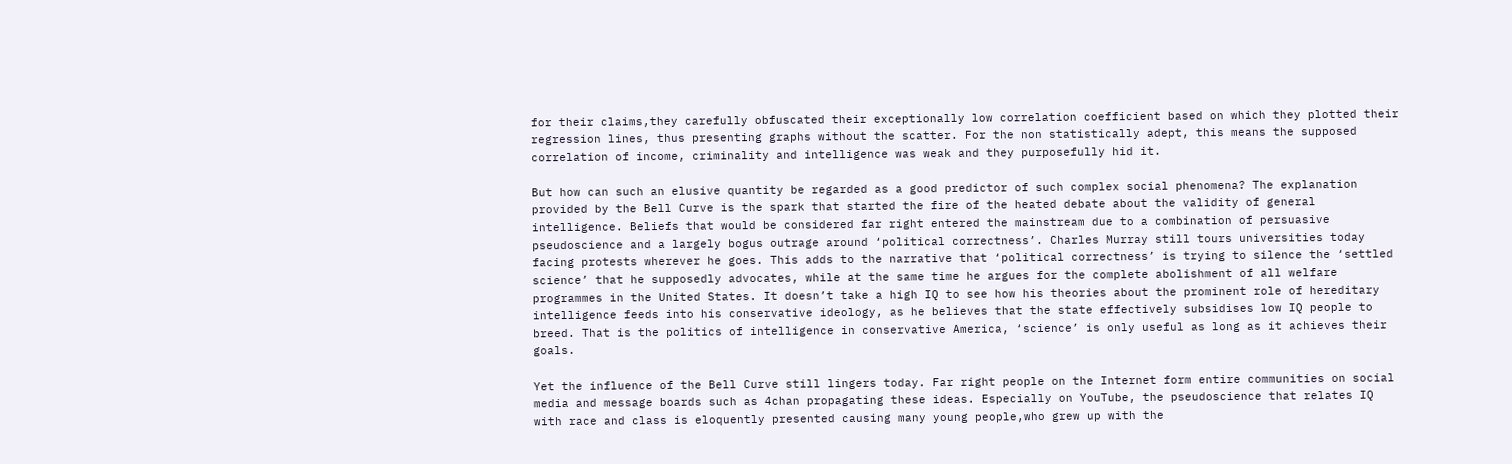for their claims,they carefully obfuscated their exceptionally low correlation coefficient based on which they plotted their regression lines, thus presenting graphs without the scatter. For the non statistically adept, this means the supposed correlation of income, criminality and intelligence was weak and they purposefully hid it.

But how can such an elusive quantity be regarded as a good predictor of such complex social phenomena? The explanation provided by the Bell Curve is the spark that started the fire of the heated debate about the validity of general intelligence. Beliefs that would be considered far right entered the mainstream due to a combination of persuasive pseudoscience and a largely bogus outrage around ‘political correctness’. Charles Murray still tours universities today facing protests wherever he goes. This adds to the narrative that ‘political correctness’ is trying to silence the ‘settled science’ that he supposedly advocates, while at the same time he argues for the complete abolishment of all welfare programmes in the United States. It doesn’t take a high IQ to see how his theories about the prominent role of hereditary intelligence feeds into his conservative ideology, as he believes that the state effectively subsidises low IQ people to breed. That is the politics of intelligence in conservative America, ‘science’ is only useful as long as it achieves their goals.

Yet the influence of the Bell Curve still lingers today. Far right people on the Internet form entire communities on social media and message boards such as 4chan propagating these ideas. Especially on YouTube, the pseudoscience that relates IQ with race and class is eloquently presented causing many young people,who grew up with the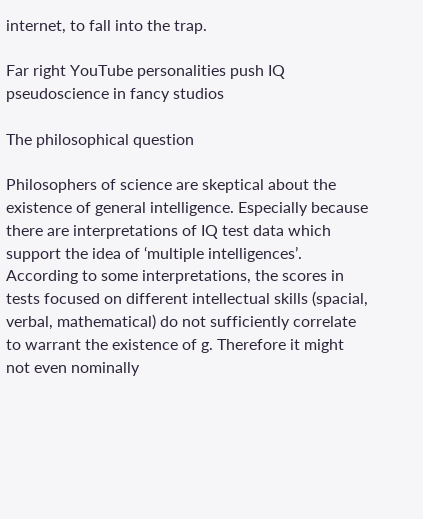internet, to fall into the trap.

Far right YouTube personalities push IQ pseudoscience in fancy studios

The philosophical question

Philosophers of science are skeptical about the existence of general intelligence. Especially because there are interpretations of IQ test data which support the idea of ‘multiple intelligences’.  According to some interpretations, the scores in tests focused on different intellectual skills (spacial, verbal, mathematical) do not sufficiently correlate to warrant the existence of g. Therefore it might not even nominally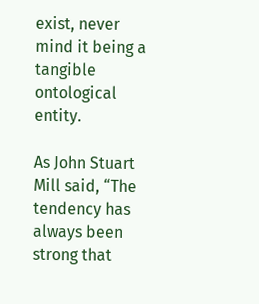exist, never mind it being a tangible ontological entity.

As John Stuart Mill said, “The tendency has always been strong that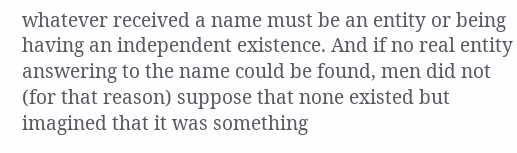whatever received a name must be an entity or being having an independent existence. And if no real entity answering to the name could be found, men did not (for that reason) suppose that none existed but imagined that it was something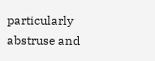particularly abstruse and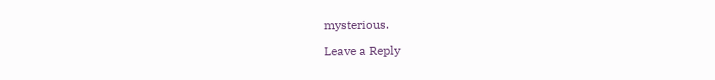mysterious.

Leave a Reply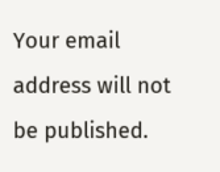Your email address will not be published.